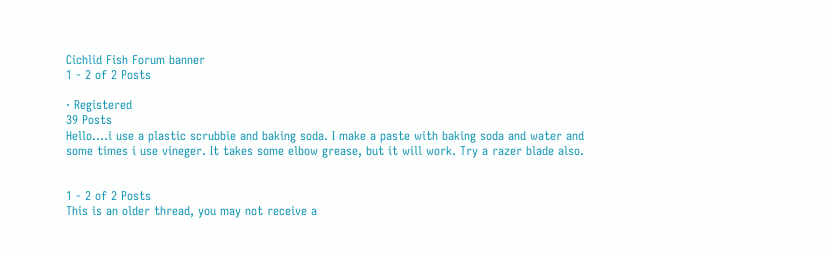Cichlid Fish Forum banner
1 - 2 of 2 Posts

· Registered
39 Posts
Hello....i use a plastic scrubbie and baking soda. I make a paste with baking soda and water and some times i use vineger. It takes some elbow grease, but it will work. Try a razer blade also.


1 - 2 of 2 Posts
This is an older thread, you may not receive a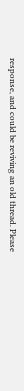response, and could be reviving an old thread. Please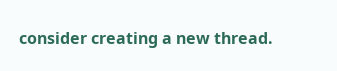consider creating a new thread.